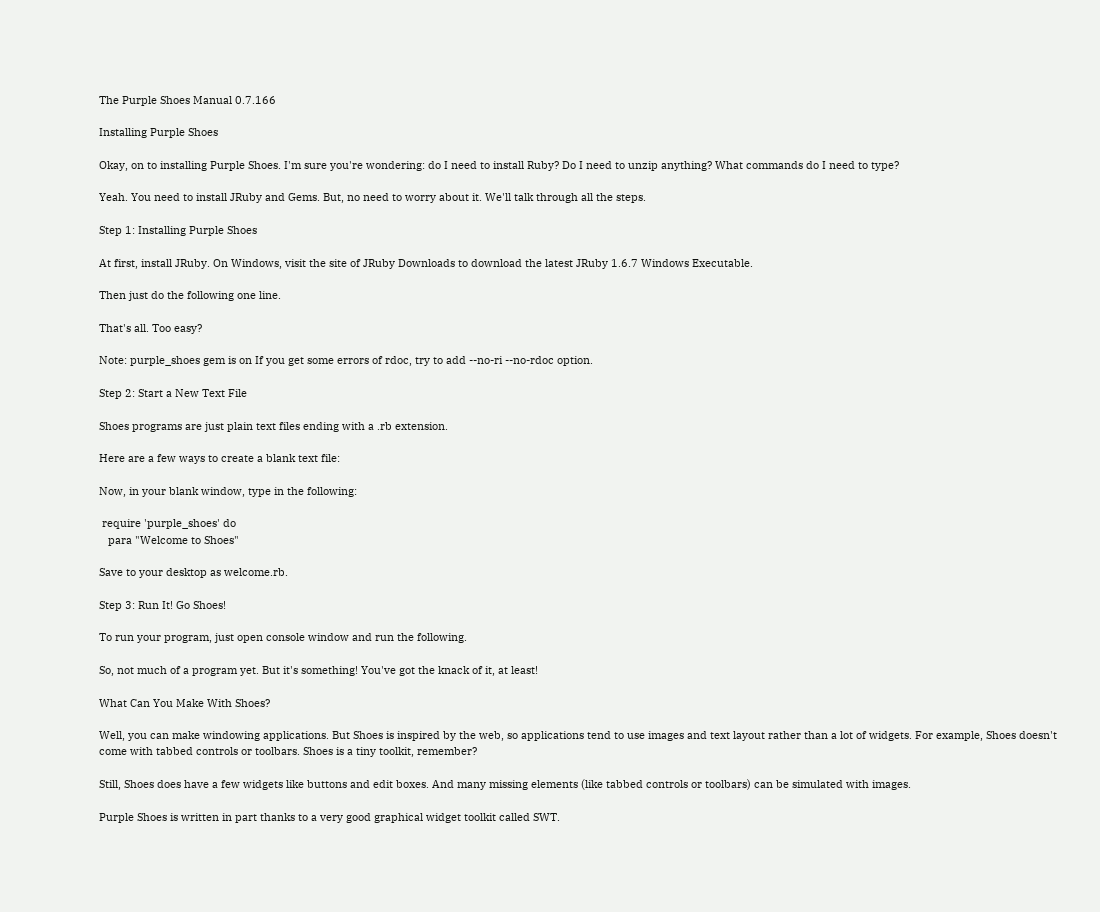The Purple Shoes Manual 0.7.166

Installing Purple Shoes

Okay, on to installing Purple Shoes. I'm sure you're wondering: do I need to install Ruby? Do I need to unzip anything? What commands do I need to type?

Yeah. You need to install JRuby and Gems. But, no need to worry about it. We'll talk through all the steps.

Step 1: Installing Purple Shoes

At first, install JRuby. On Windows, visit the site of JRuby Downloads to download the latest JRuby 1.6.7 Windows Executable.

Then just do the following one line.

That's all. Too easy?

Note: purple_shoes gem is on If you get some errors of rdoc, try to add --no-ri --no-rdoc option.

Step 2: Start a New Text File

Shoes programs are just plain text files ending with a .rb extension.

Here are a few ways to create a blank text file:

Now, in your blank window, type in the following:

 require 'purple_shoes' do
   para "Welcome to Shoes"

Save to your desktop as welcome.rb.

Step 3: Run It! Go Shoes!

To run your program, just open console window and run the following.

So, not much of a program yet. But it's something! You've got the knack of it, at least!

What Can You Make With Shoes?

Well, you can make windowing applications. But Shoes is inspired by the web, so applications tend to use images and text layout rather than a lot of widgets. For example, Shoes doesn't come with tabbed controls or toolbars. Shoes is a tiny toolkit, remember?

Still, Shoes does have a few widgets like buttons and edit boxes. And many missing elements (like tabbed controls or toolbars) can be simulated with images.

Purple Shoes is written in part thanks to a very good graphical widget toolkit called SWT.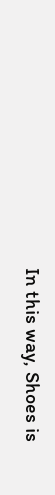In this way, Shoes is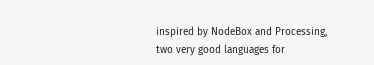inspired by NodeBox and Processing, two very good languages for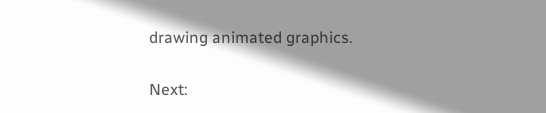drawing animated graphics.

Next: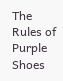The Rules of Purple Shoes